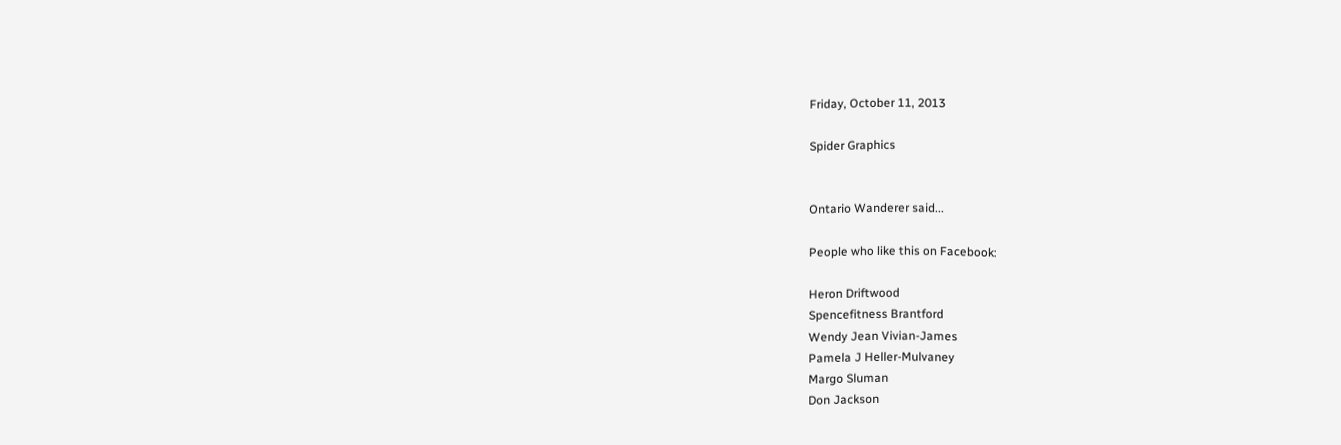Friday, October 11, 2013

Spider Graphics


Ontario Wanderer said...

People who like this on Facebook:

Heron Driftwood
Spencefitness Brantford
Wendy Jean Vivian-James
Pamela J Heller-Mulvaney
Margo Sluman
Don Jackson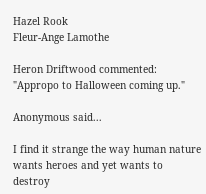Hazel Rook
Fleur-Ange Lamothe

Heron Driftwood commented:
"Appropo to Halloween coming up."

Anonymous said...

I find it strange the way human nature wants heroes and yet wants to destroy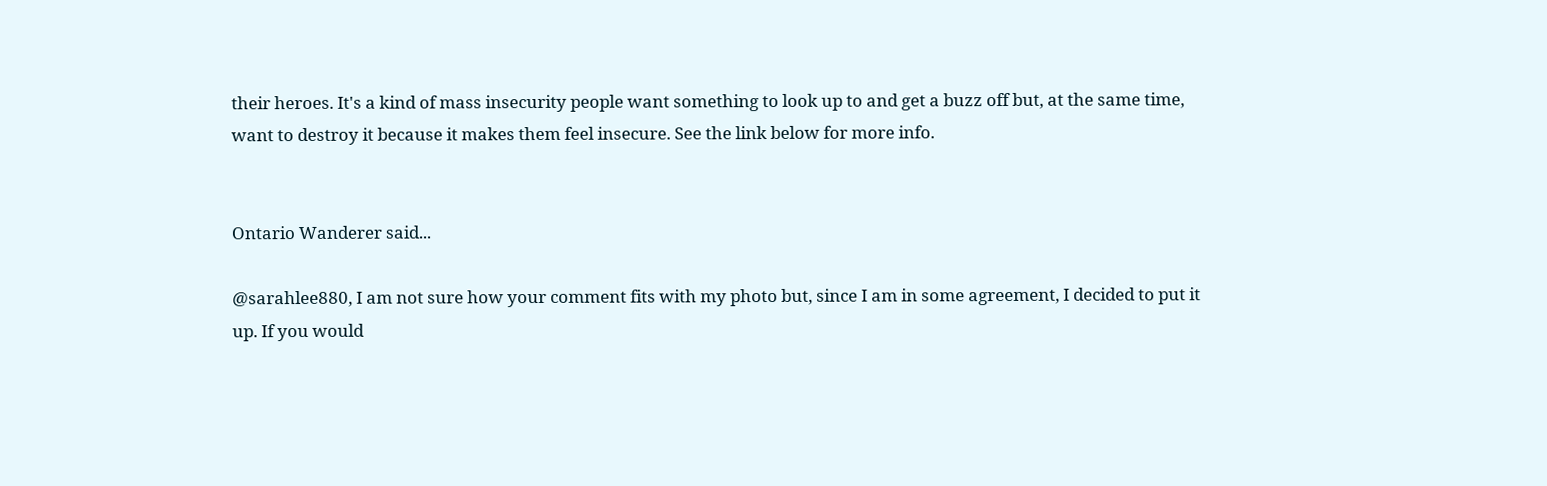their heroes. It's a kind of mass insecurity people want something to look up to and get a buzz off but, at the same time, want to destroy it because it makes them feel insecure. See the link below for more info.


Ontario Wanderer said...

@sarahlee880, I am not sure how your comment fits with my photo but, since I am in some agreement, I decided to put it up. If you would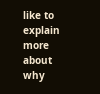like to explain more about why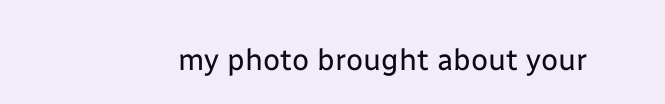my photo brought about your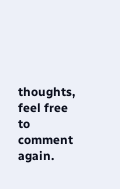thoughts, feel free to comment again.